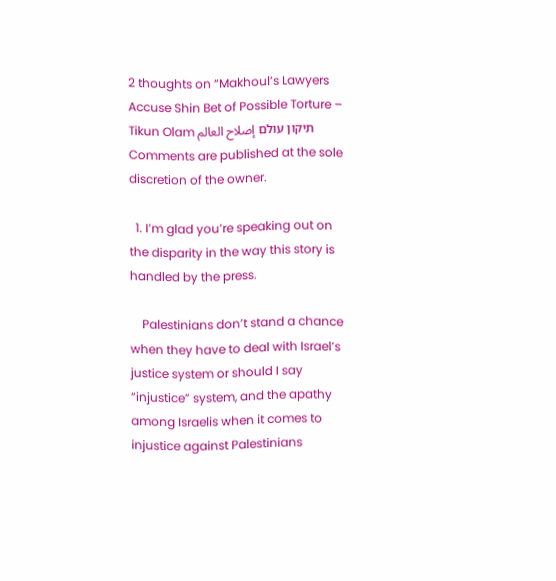2 thoughts on “Makhoul’s Lawyers Accuse Shin Bet of Possible Torture – Tikun Olam תיקון עולם إصلاح العالم
Comments are published at the sole discretion of the owner.

  1. I’m glad you’re speaking out on the disparity in the way this story is handled by the press.

    Palestinians don’t stand a chance when they have to deal with Israel’s justice system or should I say “injustice” system, and the apathy among Israelis when it comes to injustice against Palestinians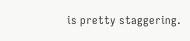is pretty staggering.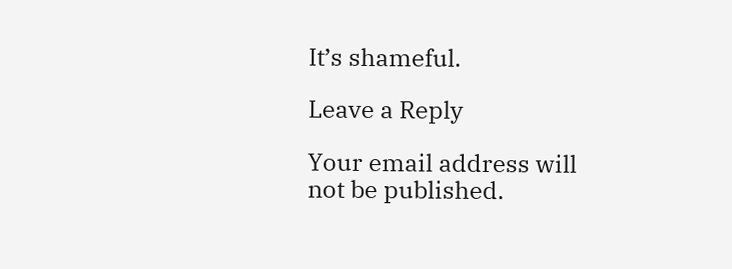It’s shameful.

Leave a Reply

Your email address will not be published.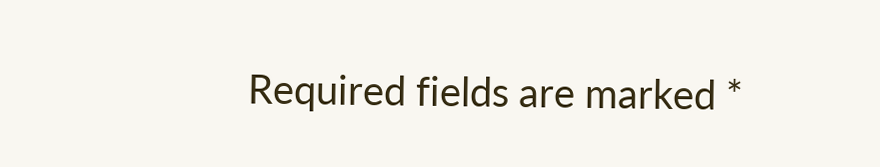Required fields are marked *